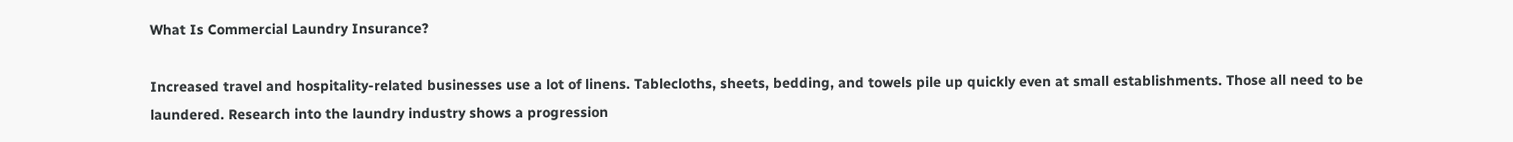What Is Commercial Laundry Insurance?

Increased travel and hospitality-related businesses use a lot of linens. Tablecloths, sheets, bedding, and towels pile up quickly even at small establishments. Those all need to be laundered. Research into the laundry industry shows a progression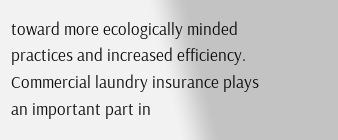toward more ecologically minded practices and increased efficiency. Commercial laundry insurance plays an important part in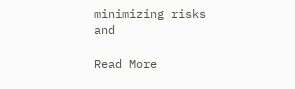minimizing risks and

Read More